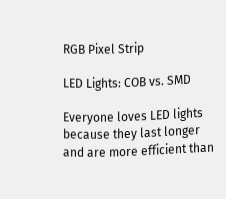RGB Pixel Strip

LED Lights: COB vs. SMD

Everyone loves LED lights because they last longer and are more efficient than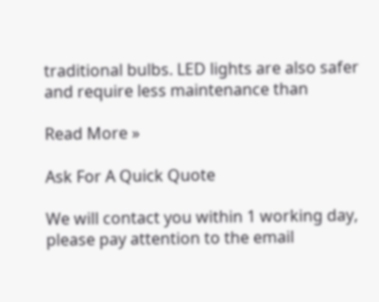traditional bulbs. LED lights are also safer and require less maintenance than

Read More »

Ask For A Quick Quote

We will contact you within 1 working day, please pay attention to the email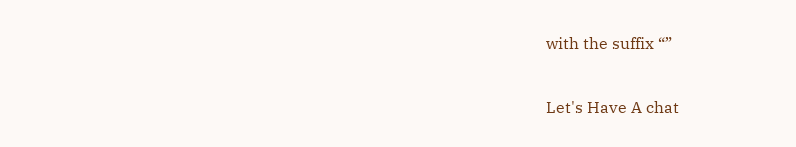with the suffix “”

Let's Have A chat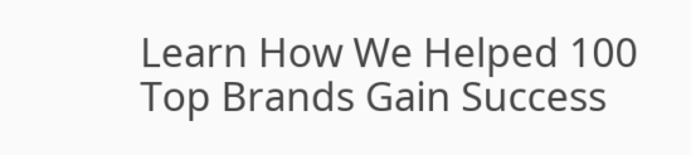Learn How We Helped 100 Top Brands Gain Success